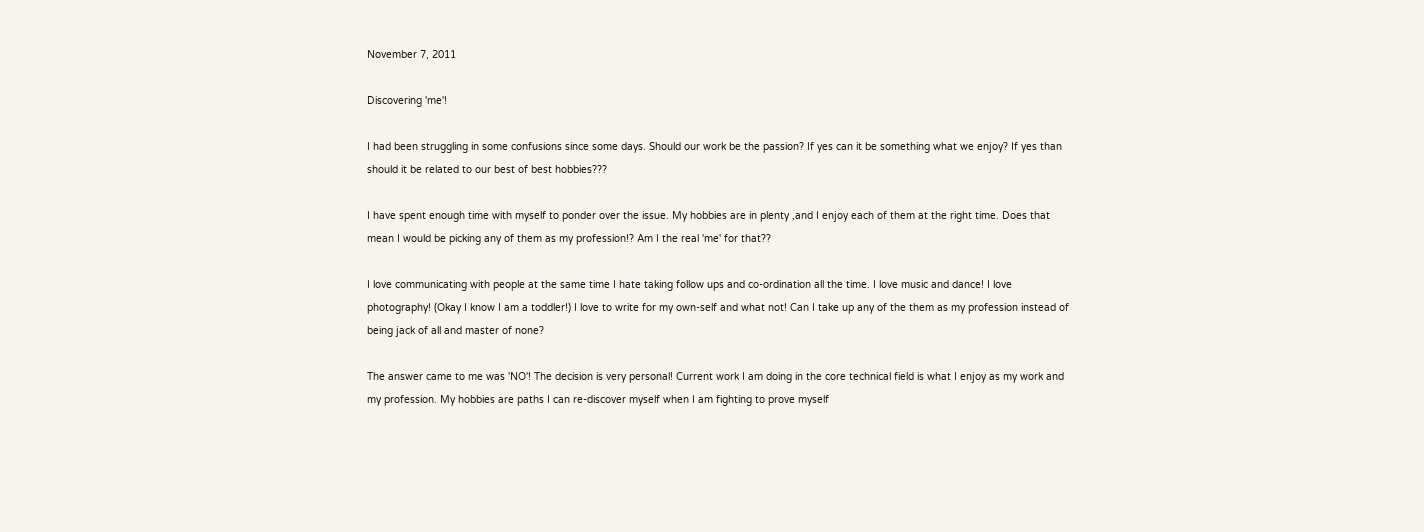November 7, 2011

Discovering 'me'!

I had been struggling in some confusions since some days. Should our work be the passion? If yes can it be something what we enjoy? If yes than should it be related to our best of best hobbies???

I have spent enough time with myself to ponder over the issue. My hobbies are in plenty ,and I enjoy each of them at the right time. Does that mean I would be picking any of them as my profession!? Am I the real 'me' for that??

I love communicating with people at the same time I hate taking follow ups and co-ordination all the time. I love music and dance! I love photography! (Okay I know I am a toddler!) I love to write for my own-self and what not! Can I take up any of the them as my profession instead of being jack of all and master of none?

The answer came to me was 'NO'! The decision is very personal! Current work I am doing in the core technical field is what I enjoy as my work and my profession. My hobbies are paths I can re-discover myself when I am fighting to prove myself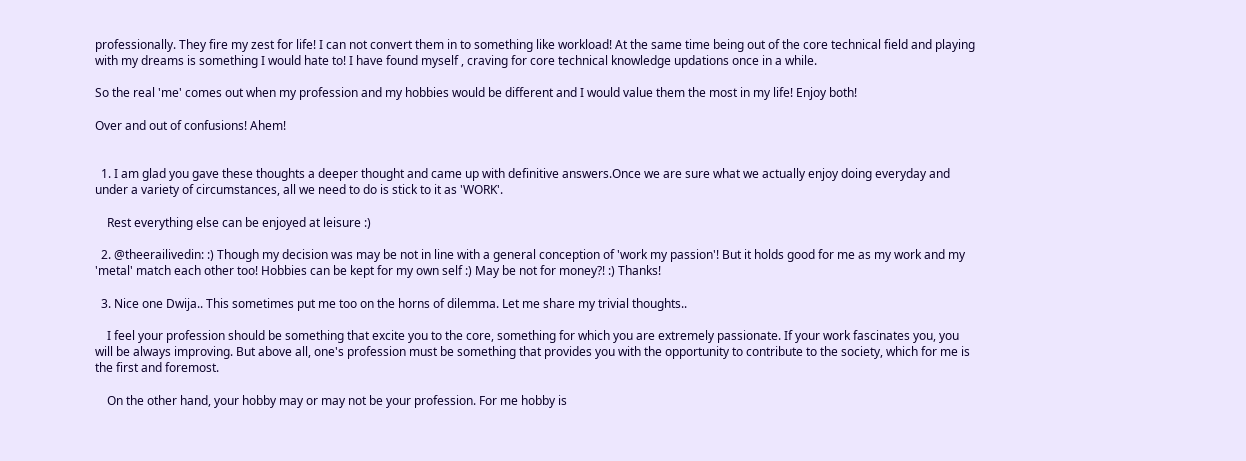professionally. They fire my zest for life! I can not convert them in to something like workload! At the same time being out of the core technical field and playing with my dreams is something I would hate to! I have found myself , craving for core technical knowledge updations once in a while.

So the real 'me' comes out when my profession and my hobbies would be different and I would value them the most in my life! Enjoy both!

Over and out of confusions! Ahem!


  1. I am glad you gave these thoughts a deeper thought and came up with definitive answers.Once we are sure what we actually enjoy doing everyday and under a variety of circumstances, all we need to do is stick to it as 'WORK'.

    Rest everything else can be enjoyed at leisure :)

  2. @theerailivedin: :) Though my decision was may be not in line with a general conception of 'work my passion'! But it holds good for me as my work and my 'metal' match each other too! Hobbies can be kept for my own self :) May be not for money?! :) Thanks!

  3. Nice one Dwija.. This sometimes put me too on the horns of dilemma. Let me share my trivial thoughts..

    I feel your profession should be something that excite you to the core, something for which you are extremely passionate. If your work fascinates you, you will be always improving. But above all, one's profession must be something that provides you with the opportunity to contribute to the society, which for me is the first and foremost.

    On the other hand, your hobby may or may not be your profession. For me hobby is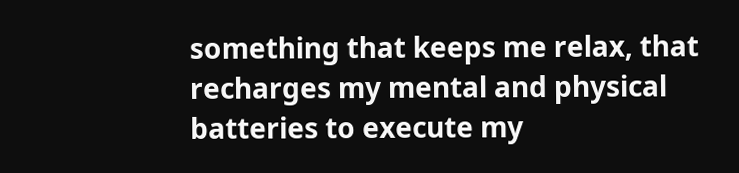something that keeps me relax, that recharges my mental and physical batteries to execute my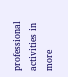professional activities in more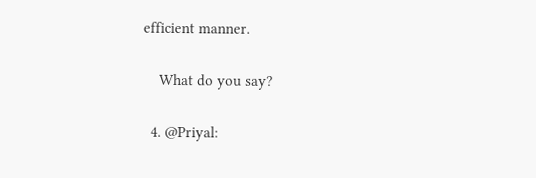efficient manner.

    What do you say?

  4. @Priyal: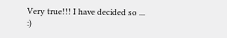Very true!!! I have decided so ... :)